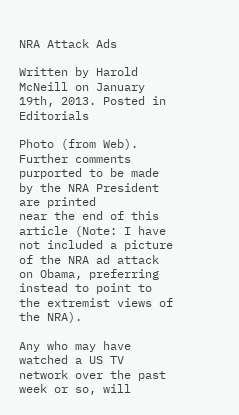NRA Attack Ads

Written by Harold McNeill on January 19th, 2013. Posted in Editorials

Photo (from Web). Further comments purported to be made by the NRA President are printed
near the end of this article (Note: I have not included a picture of the NRA ad attack on Obama, preferring
instead to point to the extremist views of the NRA).

Any who may have watched a US TV network over the past week or so, will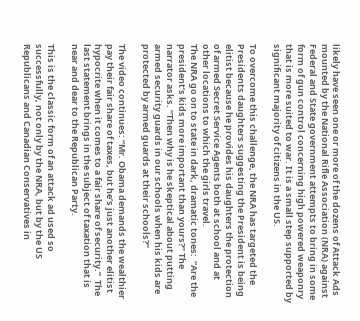likely have seen one or more of the dozens of Attack Ads mounted by the National Rifle Association (NRA) against Federal and State government attempts to bring in some form of gun control concerning high powered weaponry that is more suited to war. It is a small step supported by significant majority of citizens in the US.

To overcome this challenge, the NRA has targeted the Presidents daughters suggesting the President is being elitist because he provides his daughters the protection of armed Secret Service Agents both at school and at other locations to which the girls travel.
The NRA go on to state in dark, dramatic tones:  “Are the president’s kids more important than yours?” The narrator asks. “Then why is he skeptical about putting armed security guards in our schools when his kids are protected by armed guards at their schools?”

The video continues: “Mr. Obama demands the wealthier pay their fair share of taxes, but he’s just another elitist hypocrite when it comes to a fair share of security.”  The last statement brings in the subject of taxation that is near and dear to the Republican Party.

This is the classic form of an attack ad used so successfully, not only by the NRA, but by the US Republicans and Canadian Conservatives in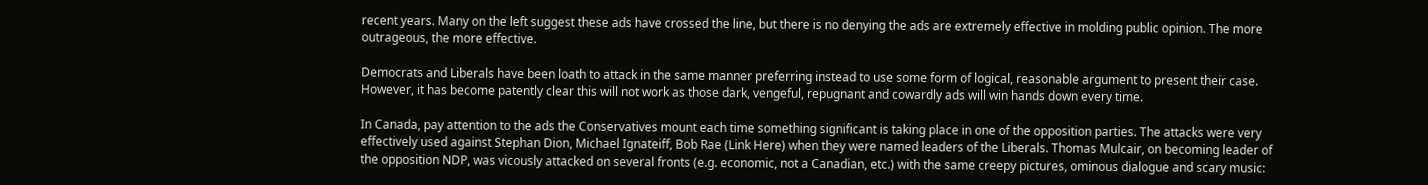recent years. Many on the left suggest these ads have crossed the line, but there is no denying the ads are extremely effective in molding public opinion. The more outrageous, the more effective.

Democrats and Liberals have been loath to attack in the same manner preferring instead to use some form of logical, reasonable argument to present their case. However, it has become patently clear this will not work as those dark, vengeful, repugnant and cowardly ads will win hands down every time.

In Canada, pay attention to the ads the Conservatives mount each time something significant is taking place in one of the opposition parties. The attacks were very effectively used against Stephan Dion, Michael Ignateiff, Bob Rae (Link Here) when they were named leaders of the Liberals. Thomas Mulcair, on becoming leader of the opposition NDP, was vicously attacked on several fronts (e.g. economic, not a Canadian, etc.) with the same creepy pictures, ominous dialogue and scary music: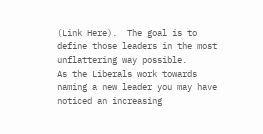(Link Here).  The goal is to define those leaders in the most unflattering way possible.
As the Liberals work towards naming a new leader you may have noticed an increasing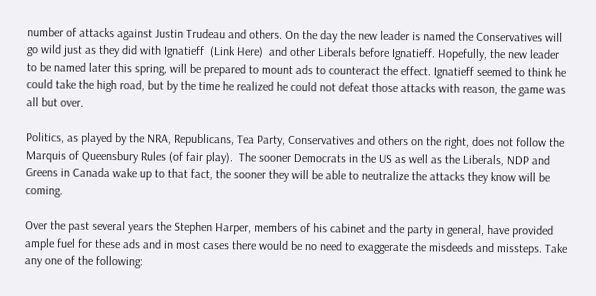number of attacks against Justin Trudeau and others. On the day the new leader is named the Conservatives will go wild just as they did with Ignatieff  (Link Here)  and other Liberals before Ignatieff. Hopefully, the new leader to be named later this spring, will be prepared to mount ads to counteract the effect. Ignatieff seemed to think he could take the high road, but by the time he realized he could not defeat those attacks with reason, the game was all but over.

Politics, as played by the NRA, Republicans, Tea Party, Conservatives and others on the right, does not follow the Marquis of Queensbury Rules (of fair play).  The sooner Democrats in the US as well as the Liberals, NDP and Greens in Canada wake up to that fact, the sooner they will be able to neutralize the attacks they know will be coming.

Over the past several years the Stephen Harper, members of his cabinet and the party in general, have provided ample fuel for these ads and in most cases there would be no need to exaggerate the misdeeds and missteps. Take any one of the following: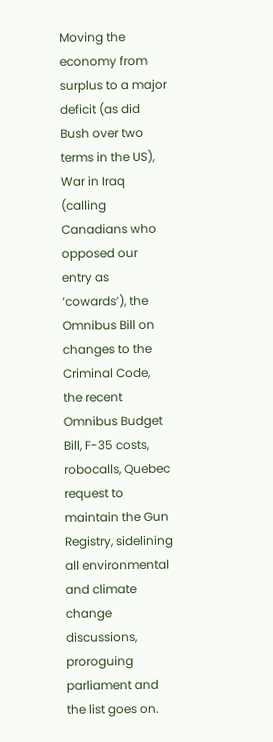Moving the economy from surplus to a major deficit (as did Bush over two terms in the US), War in Iraq (calling Canadians who opposed our entry as ‘cowards’), the Omnibus Bill on changes to the Criminal Code, the recent Omnibus Budget Bill, F-35 costs, robocalls, Quebec request to maintain the Gun Registry, sidelining all environmental and climate change discussions, proroguing parliament and the list goes on.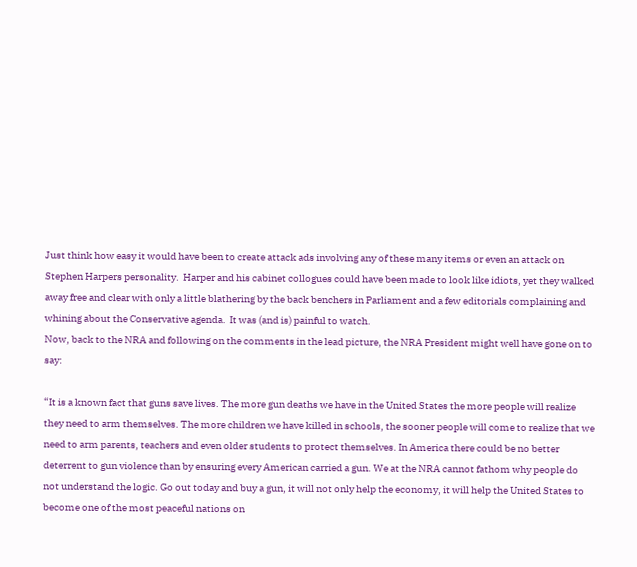Just think how easy it would have been to create attack ads involving any of these many items or even an attack on Stephen Harpers personality.  Harper and his cabinet collogues could have been made to look like idiots, yet they walked away free and clear with only a little blathering by the back benchers in Parliament and a few editorials complaining and whining about the Conservative agenda.  It was (and is) painful to watch.
Now, back to the NRA and following on the comments in the lead picture, the NRA President might well have gone on to say:

“It is a known fact that guns save lives. The more gun deaths we have in the United States the more people will realize they need to arm themselves. The more children we have killed in schools, the sooner people will come to realize that we need to arm parents, teachers and even older students to protect themselves. In America there could be no better deterrent to gun violence than by ensuring every American carried a gun. We at the NRA cannot fathom why people do not understand the logic. Go out today and buy a gun, it will not only help the economy, it will help the United States to become one of the most peaceful nations on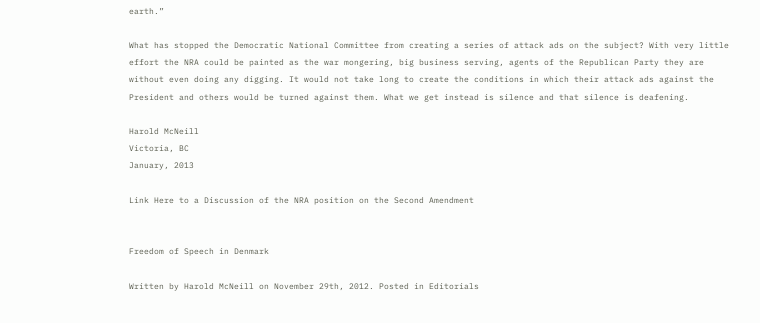earth.”

What has stopped the Democratic National Committee from creating a series of attack ads on the subject? With very little effort the NRA could be painted as the war mongering, big business serving, agents of the Republican Party they are without even doing any digging. It would not take long to create the conditions in which their attack ads against the President and others would be turned against them. What we get instead is silence and that silence is deafening.

Harold McNeill
Victoria, BC
January, 2013

Link Here to a Discussion of the NRA position on the Second Amendment


Freedom of Speech in Denmark

Written by Harold McNeill on November 29th, 2012. Posted in Editorials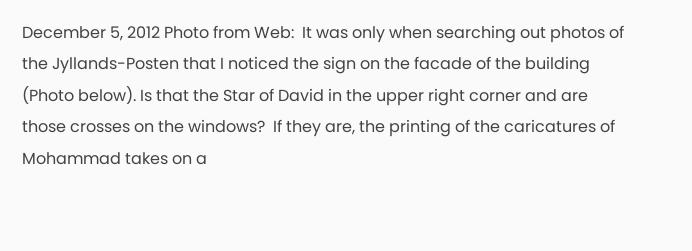December 5, 2012 Photo from Web:  It was only when searching out photos of the Jyllands-Posten that I noticed the sign on the facade of the building (Photo below). Is that the Star of David in the upper right corner and are those crosses on the windows?  If they are, the printing of the caricatures of Mohammad takes on a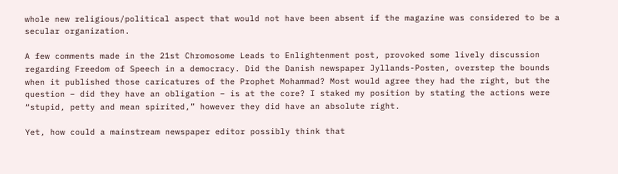whole new religious/political aspect that would not have been absent if the magazine was considered to be a secular organization.

A few comments made in the 21st Chromosome Leads to Enlightenment post, provoked some lively discussion regarding Freedom of Speech in a democracy. Did the Danish newspaper Jyllands-Posten, overstep the bounds when it published those caricatures of the Prophet Mohammad? Most would agree they had the right, but the question – did they have an obligation – is at the core? I staked my position by stating the actions were “stupid, petty and mean spirited,” however they did have an absolute right.

Yet, how could a mainstream newspaper editor possibly think that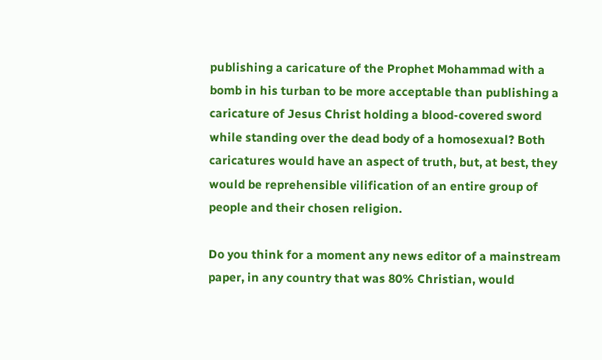publishing a caricature of the Prophet Mohammad with a bomb in his turban to be more acceptable than publishing a caricature of Jesus Christ holding a blood-covered sword while standing over the dead body of a homosexual? Both caricatures would have an aspect of truth, but, at best, they would be reprehensible vilification of an entire group of people and their chosen religion.

Do you think for a moment any news editor of a mainstream paper, in any country that was 80% Christian, would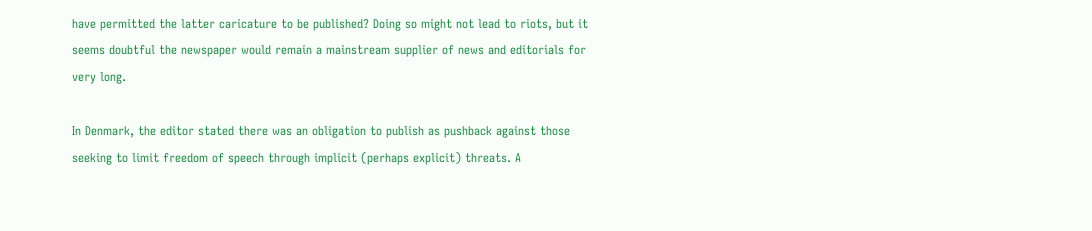have permitted the latter caricature to be published? Doing so might not lead to riots, but it seems doubtful the newspaper would remain a mainstream supplier of news and editorials for very long.

In Denmark, the editor stated there was an obligation to publish as pushback against those seeking to limit freedom of speech through implicit (perhaps explicit) threats. A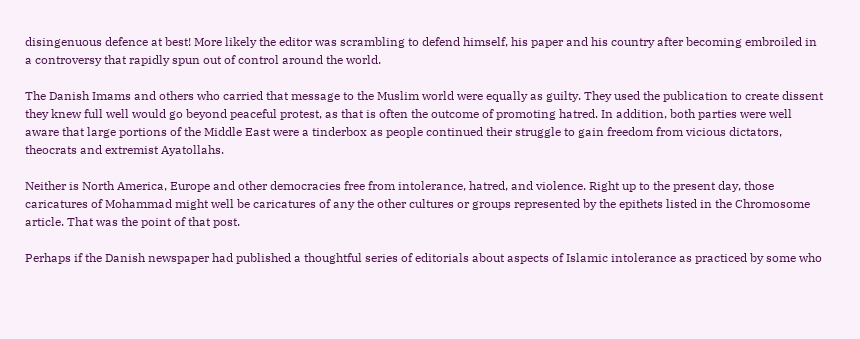disingenuous defence at best! More likely the editor was scrambling to defend himself, his paper and his country after becoming embroiled in a controversy that rapidly spun out of control around the world.

The Danish Imams and others who carried that message to the Muslim world were equally as guilty. They used the publication to create dissent they knew full well would go beyond peaceful protest, as that is often the outcome of promoting hatred. In addition, both parties were well aware that large portions of the Middle East were a tinderbox as people continued their struggle to gain freedom from vicious dictators, theocrats and extremist Ayatollahs.

Neither is North America, Europe and other democracies free from intolerance, hatred, and violence. Right up to the present day, those caricatures of Mohammad might well be caricatures of any the other cultures or groups represented by the epithets listed in the Chromosome article. That was the point of that post.

Perhaps if the Danish newspaper had published a thoughtful series of editorials about aspects of Islamic intolerance as practiced by some who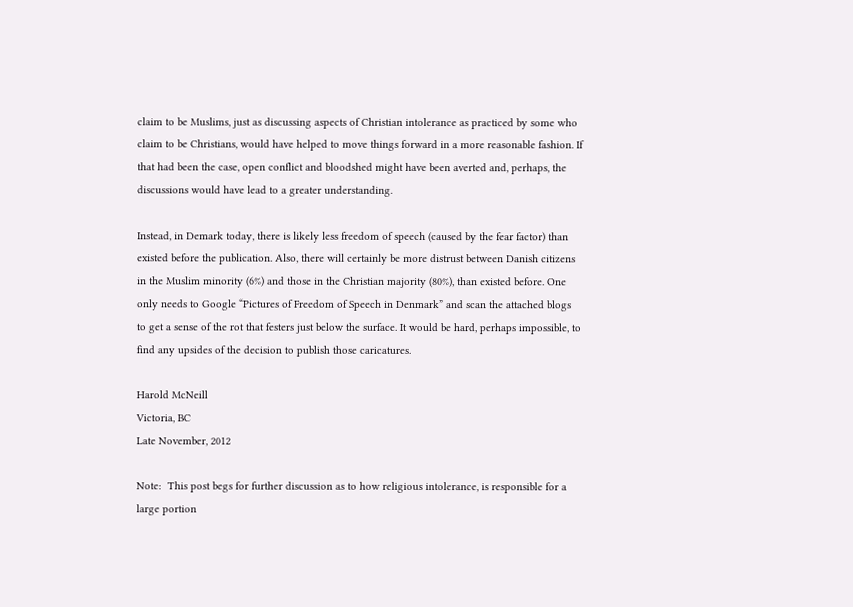claim to be Muslims, just as discussing aspects of Christian intolerance as practiced by some who claim to be Christians, would have helped to move things forward in a more reasonable fashion. If that had been the case, open conflict and bloodshed might have been averted and, perhaps, the discussions would have lead to a greater understanding.

Instead, in Demark today, there is likely less freedom of speech (caused by the fear factor) than existed before the publication. Also, there will certainly be more distrust between Danish citizens in the Muslim minority (6%) and those in the Christian majority (80%), than existed before. One only needs to Google “Pictures of Freedom of Speech in Denmark” and scan the attached blogs to get a sense of the rot that festers just below the surface. It would be hard, perhaps impossible, to find any upsides of the decision to publish those caricatures.

Harold McNeill
Victoria, BC
Late November, 2012

Note:  This post begs for further discussion as to how religious intolerance, is responsible for a large portion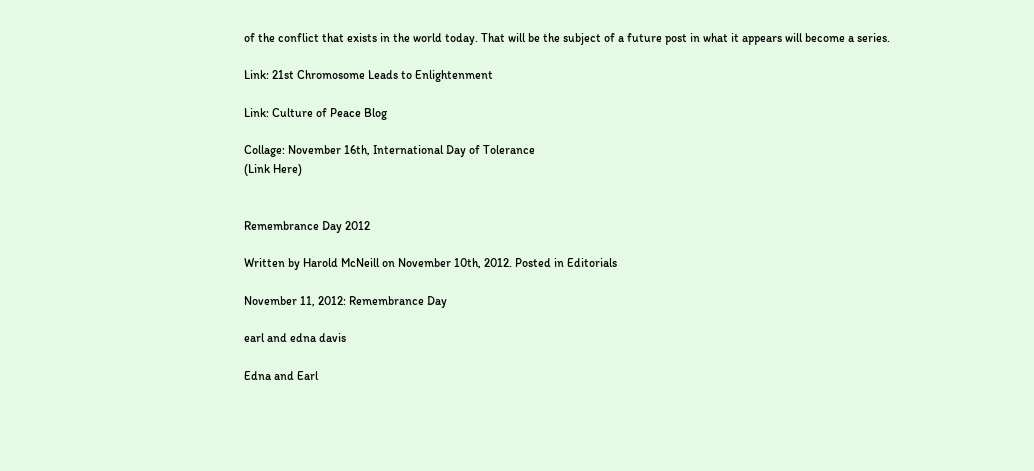of the conflict that exists in the world today. That will be the subject of a future post in what it appears will become a series.

Link: 21st Chromosome Leads to Enlightenment

Link: Culture of Peace Blog

Collage: November 16th, International Day of Tolerance
(Link Here)


Remembrance Day 2012

Written by Harold McNeill on November 10th, 2012. Posted in Editorials

November 11, 2012: Remembrance Day

earl and edna davis

Edna and Earl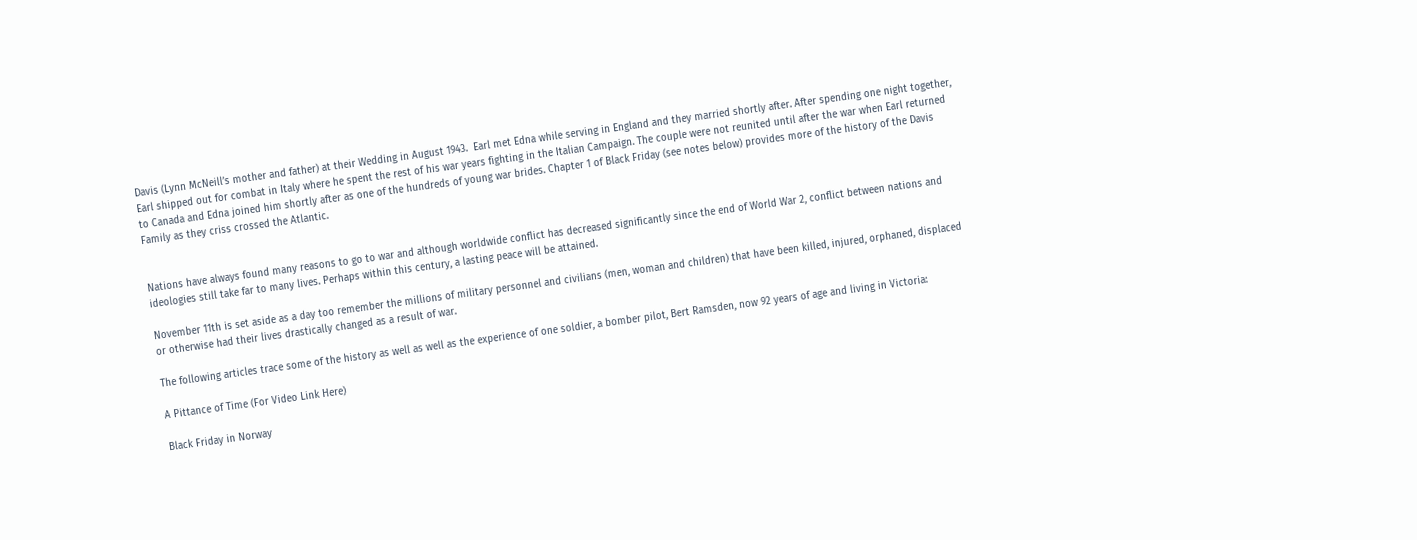Davis (Lynn McNeill’s mother and father) at their Wedding in August 1943.  Earl met Edna while serving in England and they married shortly after. After spending one night together, Earl shipped out for combat in Italy where he spent the rest of his war years fighting in the Italian Campaign. The couple were not reunited until after the war when Earl returned to Canada and Edna joined him shortly after as one of the hundreds of young war brides. Chapter 1 of Black Friday (see notes below) provides more of the history of the Davis Family as they criss crossed the Atlantic.


Nations have always found many reasons to go to war and although worldwide conflict has decreased significantly since the end of World War 2, conflict between nations and ideologies still take far to many lives. Perhaps within this century, a lasting peace will be attained.

November 11th is set aside as a day too remember the millions of military personnel and civilians (men, woman and children) that have been killed, injured, orphaned, displaced or otherwise had their lives drastically changed as a result of war.

The following articles trace some of the history as well as well as the experience of one soldier, a bomber pilot, Bert Ramsden, now 92 years of age and living in Victoria:

A Pittance of Time (For Video Link Here)

Black Friday in Norway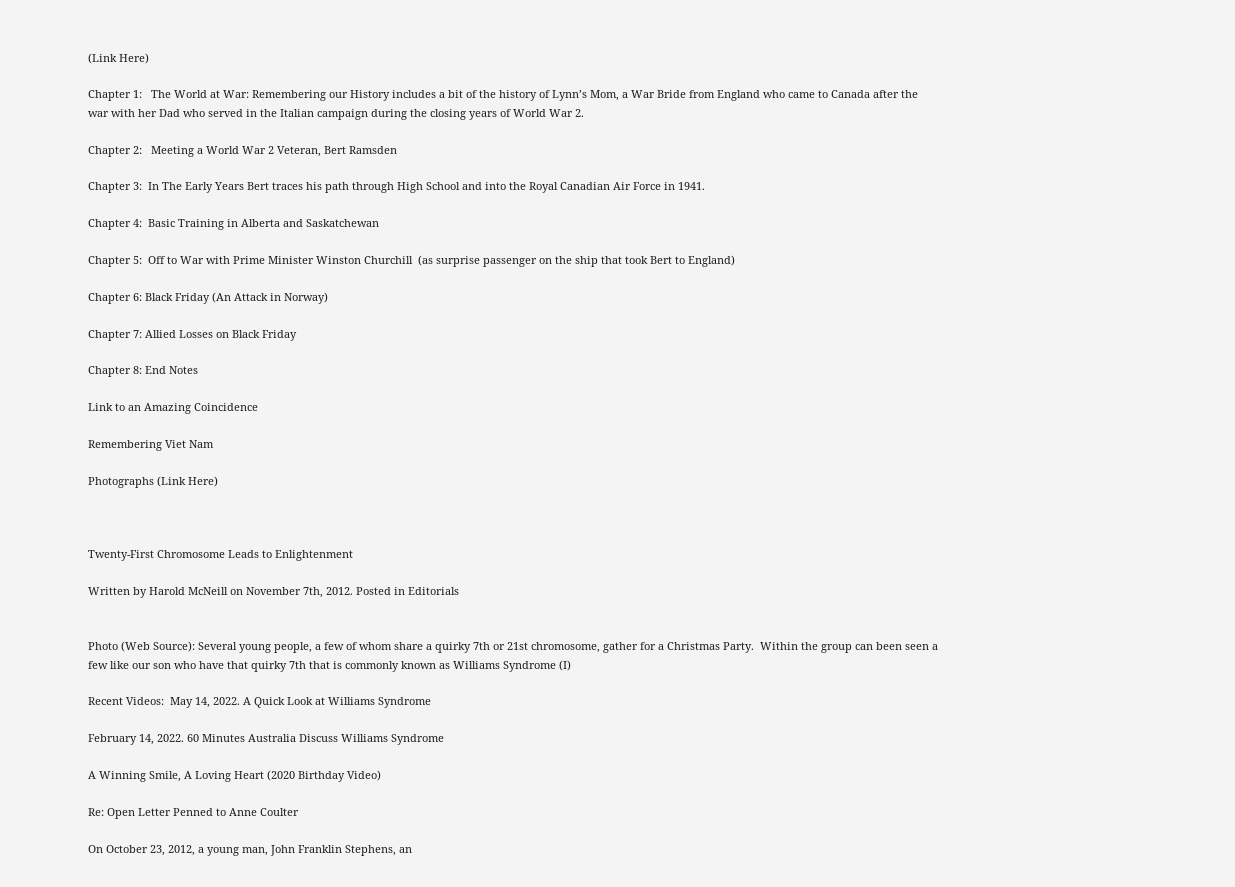(Link Here)

Chapter 1:   The World at War: Remembering our History includes a bit of the history of Lynn’s Mom, a War Bride from England who came to Canada after the war with her Dad who served in the Italian campaign during the closing years of World War 2.

Chapter 2:   Meeting a World War 2 Veteran, Bert Ramsden

Chapter 3:  In The Early Years Bert traces his path through High School and into the Royal Canadian Air Force in 1941.

Chapter 4:  Basic Training in Alberta and Saskatchewan

Chapter 5:  Off to War with Prime Minister Winston Churchill  (as surprise passenger on the ship that took Bert to England)

Chapter 6: Black Friday (An Attack in Norway)

Chapter 7: Allied Losses on Black Friday

Chapter 8: End Notes

Link to an Amazing Coincidence

Remembering Viet Nam

Photographs (Link Here)



Twenty-First Chromosome Leads to Enlightenment

Written by Harold McNeill on November 7th, 2012. Posted in Editorials


Photo (Web Source): Several young people, a few of whom share a quirky 7th or 21st chromosome, gather for a Christmas Party.  Within the group can been seen a few like our son who have that quirky 7th that is commonly known as Williams Syndrome (I)

Recent Videos:  May 14, 2022. A Quick Look at Williams Syndrome

February 14, 2022. 60 Minutes Australia Discuss Williams Syndrome

A Winning Smile, A Loving Heart (2020 Birthday Video)

Re: Open Letter Penned to Anne Coulter

On October 23, 2012, a young man, John Franklin Stephens, an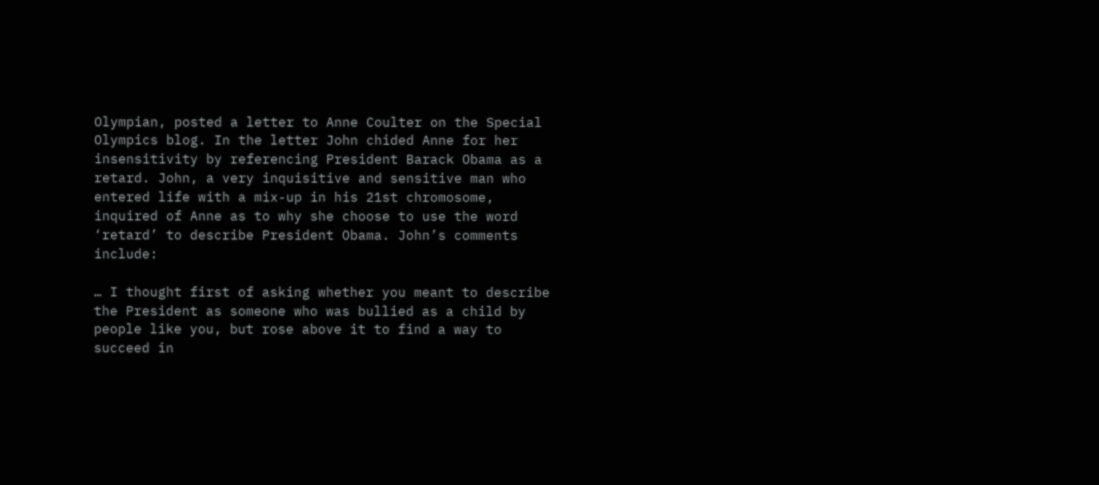Olympian, posted a letter to Anne Coulter on the Special Olympics blog. In the letter John chided Anne for her insensitivity by referencing President Barack Obama as a retard. John, a very inquisitive and sensitive man who entered life with a mix-up in his 21st chromosome, inquired of Anne as to why she choose to use the word ‘retard’ to describe President Obama. John’s comments include:

… I thought first of asking whether you meant to describe the President as someone who was bullied as a child by people like you, but rose above it to find a way to succeed in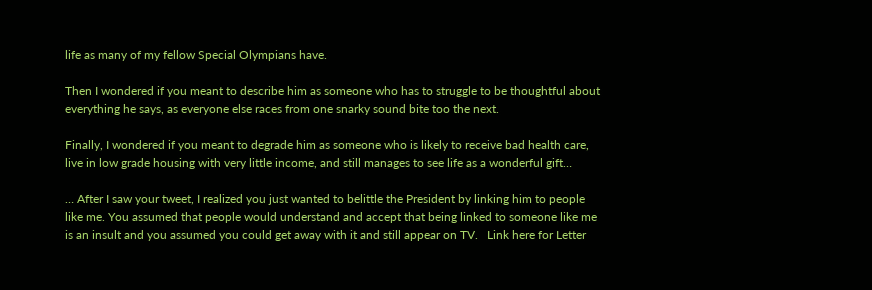life as many of my fellow Special Olympians have.

Then I wondered if you meant to describe him as someone who has to struggle to be thoughtful about everything he says, as everyone else races from one snarky sound bite too the next.

Finally, I wondered if you meant to degrade him as someone who is likely to receive bad health care, live in low grade housing with very little income, and still manages to see life as a wonderful gift…

… After I saw your tweet, I realized you just wanted to belittle the President by linking him to people like me. You assumed that people would understand and accept that being linked to someone like me is an insult and you assumed you could get away with it and still appear on TV.   Link here for Letter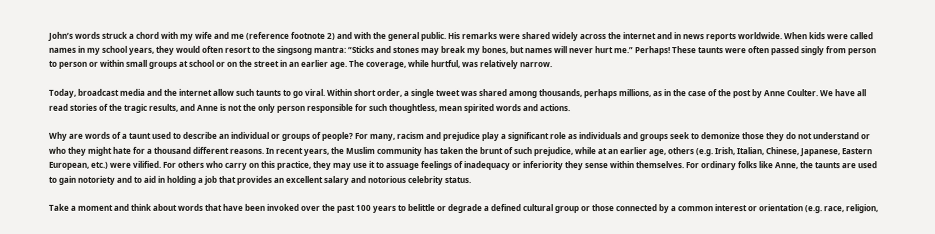John’s words struck a chord with my wife and me (reference footnote 2) and with the general public. His remarks were shared widely across the internet and in news reports worldwide. When kids were called names in my school years, they would often resort to the singsong mantra: “Sticks and stones may break my bones, but names will never hurt me.” Perhaps! These taunts were often passed singly from person to person or within small groups at school or on the street in an earlier age. The coverage, while hurtful, was relatively narrow.

Today, broadcast media and the internet allow such taunts to go viral. Within short order, a single tweet was shared among thousands, perhaps millions, as in the case of the post by Anne Coulter. We have all read stories of the tragic results, and Anne is not the only person responsible for such thoughtless, mean spirited words and actions.

Why are words of a taunt used to describe an individual or groups of people? For many, racism and prejudice play a significant role as individuals and groups seek to demonize those they do not understand or who they might hate for a thousand different reasons. In recent years, the Muslim community has taken the brunt of such prejudice, while at an earlier age, others (e.g. Irish, Italian, Chinese, Japanese, Eastern European, etc.) were vilified. For others who carry on this practice, they may use it to assuage feelings of inadequacy or inferiority they sense within themselves. For ordinary folks like Anne, the taunts are used to gain notoriety and to aid in holding a job that provides an excellent salary and notorious celebrity status.

Take a moment and think about words that have been invoked over the past 100 years to belittle or degrade a defined cultural group or those connected by a common interest or orientation (e.g. race, religion,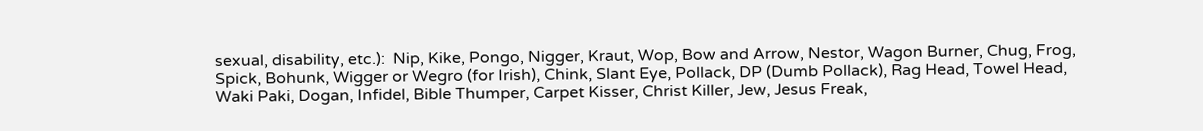sexual, disability, etc.):  Nip, Kike, Pongo, Nigger, Kraut, Wop, Bow and Arrow, Nestor, Wagon Burner, Chug, Frog, Spick, Bohunk, Wigger or Wegro (for Irish), Chink, Slant Eye, Pollack, DP (Dumb Pollack), Rag Head, Towel Head, Waki Paki, Dogan, Infidel, Bible Thumper, Carpet Kisser, Christ Killer, Jew, Jesus Freak,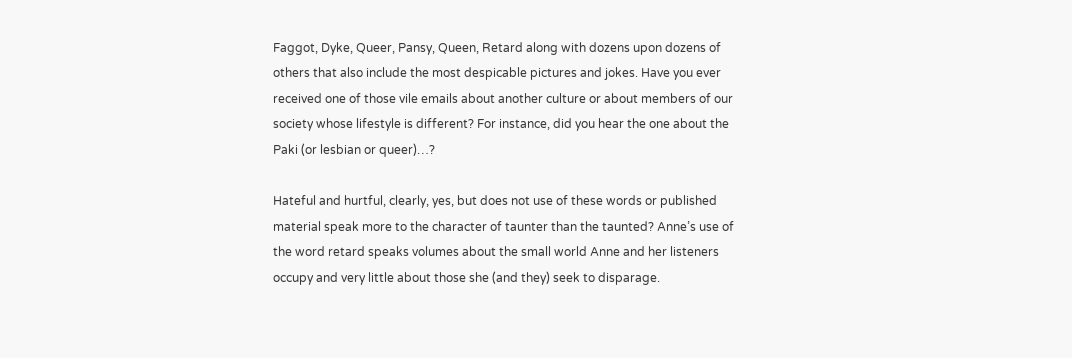Faggot, Dyke, Queer, Pansy, Queen, Retard along with dozens upon dozens of others that also include the most despicable pictures and jokes. Have you ever received one of those vile emails about another culture or about members of our society whose lifestyle is different? For instance, did you hear the one about the Paki (or lesbian or queer)…?

Hateful and hurtful, clearly, yes, but does not use of these words or published material speak more to the character of taunter than the taunted? Anne’s use of the word retard speaks volumes about the small world Anne and her listeners occupy and very little about those she (and they) seek to disparage.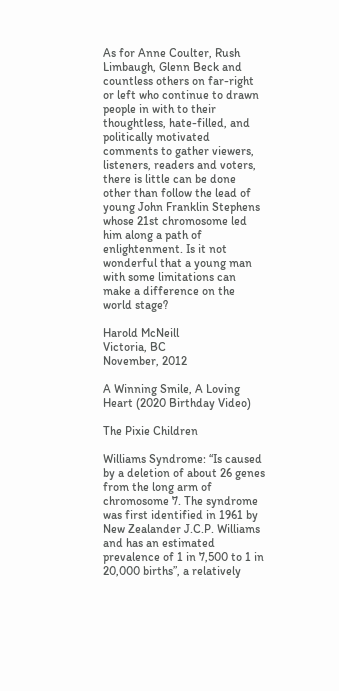As for Anne Coulter, Rush Limbaugh, Glenn Beck and countless others on far-right or left who continue to drawn people in with to their thoughtless, hate-filled, and politically motivated comments to gather viewers, listeners, readers and voters, there is little can be done other than follow the lead of young John Franklin Stephens whose 21st chromosome led him along a path of enlightenment. Is it not wonderful that a young man with some limitations can make a difference on the world stage?

Harold McNeill
Victoria, BC
November, 2012

A Winning Smile, A Loving Heart (2020 Birthday Video)

The Pixie Children

Williams Syndrome: “Is caused by a deletion of about 26 genes from the long arm of chromosome 7. The syndrome was first identified in 1961 by New Zealander J.C.P. Williams and has an estimated prevalence of 1 in 7,500 to 1 in 20,000 births”, a relatively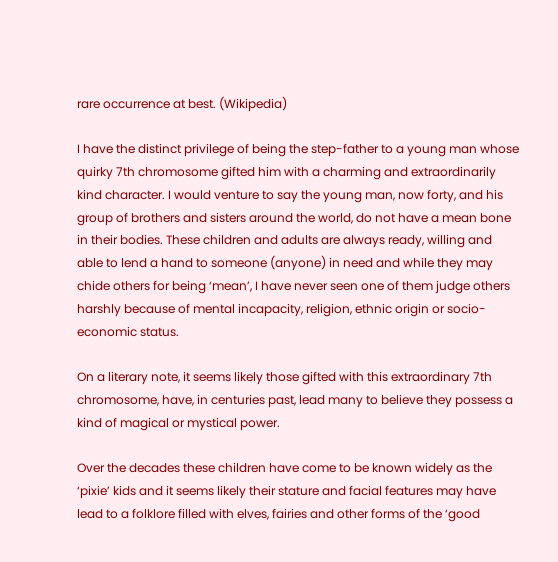rare occurrence at best. (Wikipedia)

I have the distinct privilege of being the step-father to a young man whose quirky 7th chromosome gifted him with a charming and extraordinarily kind character. I would venture to say the young man, now forty, and his group of brothers and sisters around the world, do not have a mean bone in their bodies. These children and adults are always ready, willing and able to lend a hand to someone (anyone) in need and while they may chide others for being ‘mean’, I have never seen one of them judge others harshly because of mental incapacity, religion, ethnic origin or socio-economic status.

On a literary note, it seems likely those gifted with this extraordinary 7th chromosome, have, in centuries past, lead many to believe they possess a kind of magical or mystical power.

Over the decades these children have come to be known widely as the ‘pixie’ kids and it seems likely their stature and facial features may have lead to a folklore filled with elves, fairies and other forms of the ‘good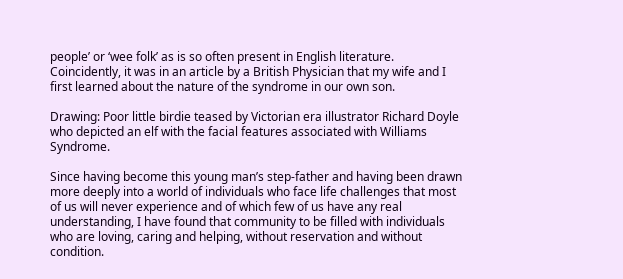people’ or ‘wee folk’ as is so often present in English literature. Coincidently, it was in an article by a British Physician that my wife and I first learned about the nature of the syndrome in our own son.

Drawing: Poor little birdie teased by Victorian era illustrator Richard Doyle who depicted an elf with the facial features associated with Williams Syndrome.

Since having become this young man’s step-father and having been drawn more deeply into a world of individuals who face life challenges that most of us will never experience and of which few of us have any real understanding, I have found that community to be filled with individuals who are loving, caring and helping, without reservation and without condition.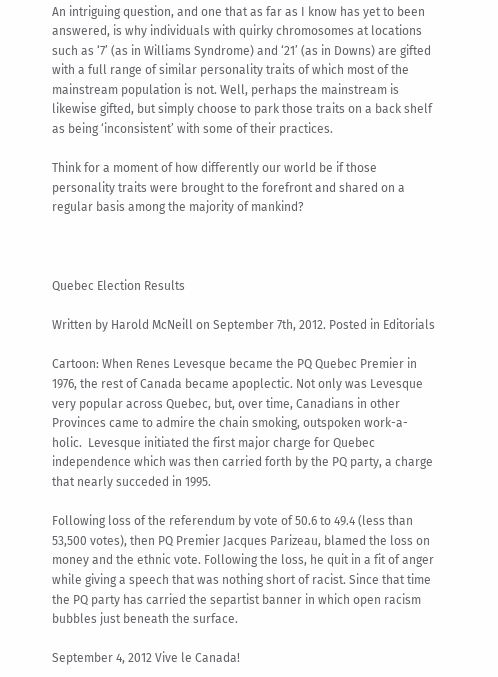An intriguing question, and one that as far as I know has yet to been answered, is why individuals with quirky chromosomes at locations such as ‘7’ (as in Williams Syndrome) and ‘21’ (as in Downs) are gifted with a full range of similar personality traits of which most of the mainstream population is not. Well, perhaps the mainstream is likewise gifted, but simply choose to park those traits on a back shelf as being ‘inconsistent’ with some of their practices.

Think for a moment of how differently our world be if those personality traits were brought to the forefront and shared on a regular basis among the majority of mankind?



Quebec Election Results

Written by Harold McNeill on September 7th, 2012. Posted in Editorials

Cartoon: When Renes Levesque became the PQ Quebec Premier in 1976, the rest of Canada became apoplectic. Not only was Levesque very popular across Quebec, but, over time, Canadians in other Provinces came to admire the chain smoking, outspoken work-a-holic.  Levesque initiated the first major charge for Quebec independence which was then carried forth by the PQ party, a charge that nearly succeded in 1995.

Following loss of the referendum by vote of 50.6 to 49.4 (less than 53,500 votes), then PQ Premier Jacques Parizeau, blamed the loss on money and the ethnic vote. Following the loss, he quit in a fit of anger while giving a speech that was nothing short of racist. Since that time the PQ party has carried the separtist banner in which open racism bubbles just beneath the surface.

September 4, 2012 Vive le Canada!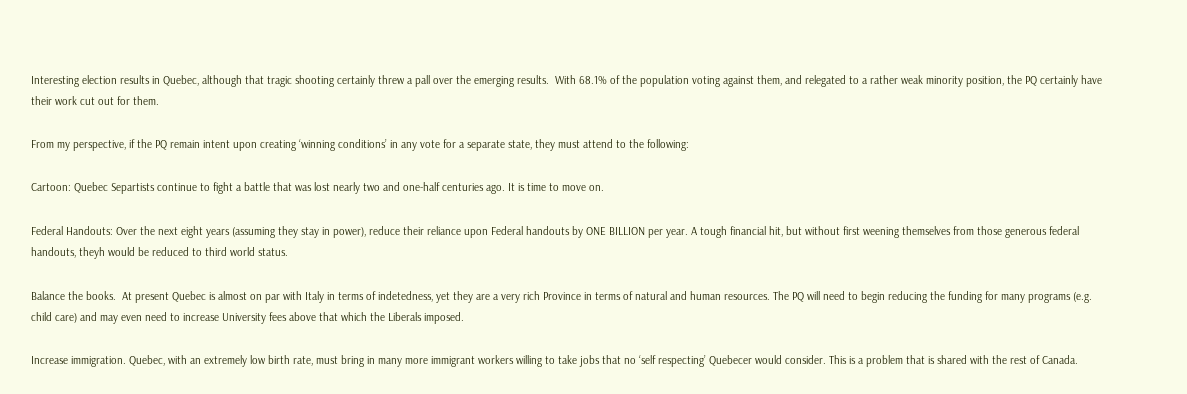Interesting election results in Quebec, although that tragic shooting certainly threw a pall over the emerging results.  With 68.1% of the population voting against them, and relegated to a rather weak minority position, the PQ certainly have their work cut out for them.

From my perspective, if the PQ remain intent upon creating ‘winning conditions’ in any vote for a separate state, they must attend to the following:

Cartoon: Quebec Separtists continue to fight a battle that was lost nearly two and one-half centuries ago. It is time to move on.

Federal Handouts: Over the next eight years (assuming they stay in power), reduce their reliance upon Federal handouts by ONE BILLION per year. A tough financial hit, but without first weening themselves from those generous federal handouts, theyh would be reduced to third world status.

Balance the books.  At present Quebec is almost on par with Italy in terms of indetedness, yet they are a very rich Province in terms of natural and human resources. The PQ will need to begin reducing the funding for many programs (e.g. child care) and may even need to increase University fees above that which the Liberals imposed.

Increase immigration. Quebec, with an extremely low birth rate, must bring in many more immigrant workers willing to take jobs that no ‘self respecting’ Quebecer would consider. This is a problem that is shared with the rest of Canada.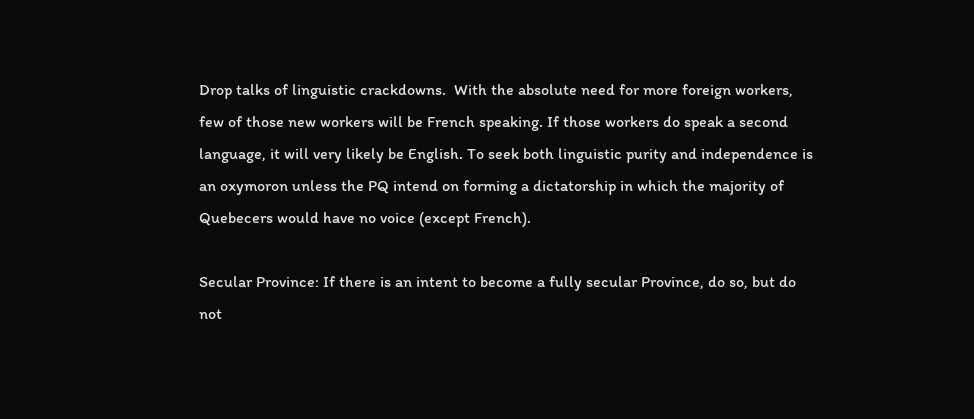Drop talks of linguistic crackdowns.  With the absolute need for more foreign workers, few of those new workers will be French speaking. If those workers do speak a second language, it will very likely be English. To seek both linguistic purity and independence is an oxymoron unless the PQ intend on forming a dictatorship in which the majority of Quebecers would have no voice (except French).

Secular Province: If there is an intent to become a fully secular Province, do so, but do not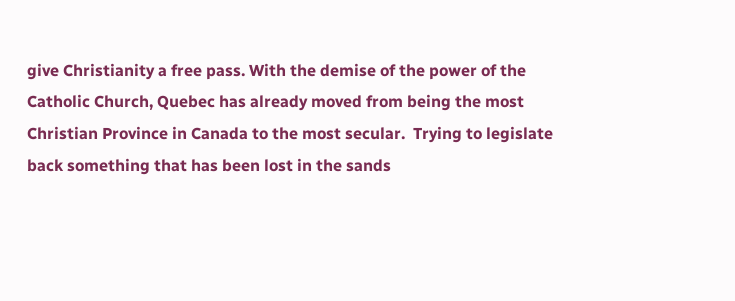give Christianity a free pass. With the demise of the power of the Catholic Church, Quebec has already moved from being the most Christian Province in Canada to the most secular.  Trying to legislate back something that has been lost in the sands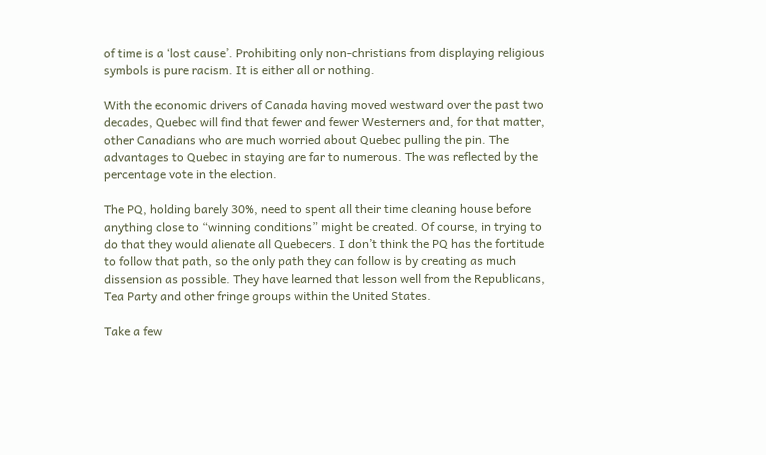of time is a ‘lost cause’. Prohibiting only non-christians from displaying religious symbols is pure racism. It is either all or nothing.

With the economic drivers of Canada having moved westward over the past two decades, Quebec will find that fewer and fewer Westerners and, for that matter, other Canadians who are much worried about Quebec pulling the pin. The advantages to Quebec in staying are far to numerous. The was reflected by the percentage vote in the election.

The PQ, holding barely 30%, need to spent all their time cleaning house before anything close to “winning conditions” might be created. Of course, in trying to do that they would alienate all Quebecers. I don’t think the PQ has the fortitude to follow that path, so the only path they can follow is by creating as much dissension as possible. They have learned that lesson well from the Republicans, Tea Party and other fringe groups within the United States.

Take a few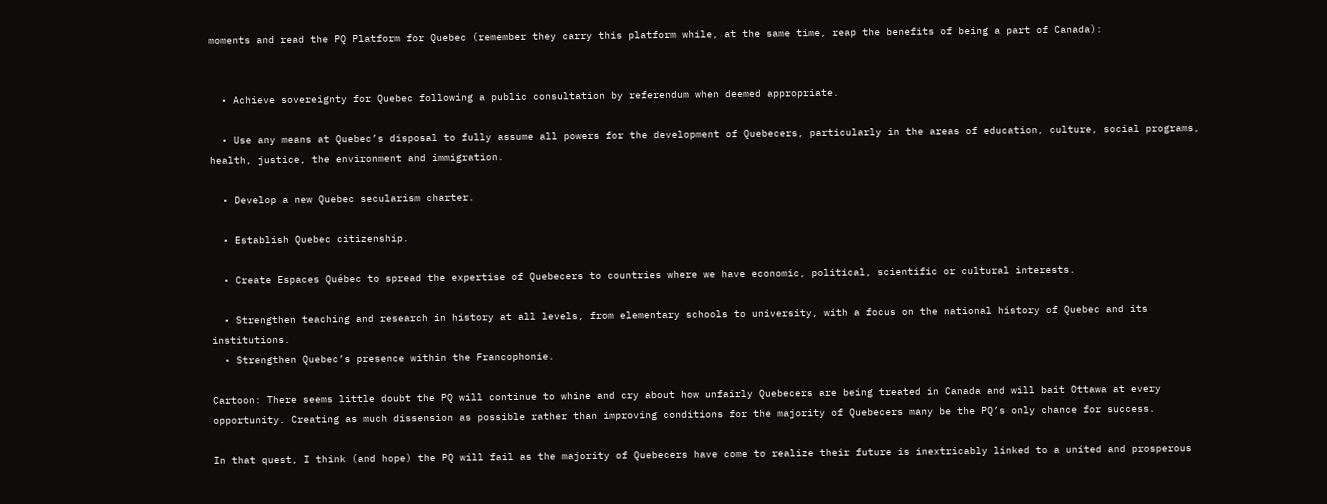moments and read the PQ Platform for Quebec (remember they carry this platform while, at the same time, reap the benefits of being a part of Canada):


  • Achieve sovereignty for Quebec following a public consultation by referendum when deemed appropriate.

  • Use any means at Quebec’s disposal to fully assume all powers for the development of Quebecers, particularly in the areas of education, culture, social programs, health, justice, the environment and immigration.

  • Develop a new Quebec secularism charter.

  • Establish Quebec citizenship.

  • Create Espaces Québec to spread the expertise of Quebecers to countries where we have economic, political, scientific or cultural interests.

  • Strengthen teaching and research in history at all levels, from elementary schools to university, with a focus on the national history of Quebec and its institutions.
  • Strengthen Quebec’s presence within the Francophonie.

Cartoon: There seems little doubt the PQ will continue to whine and cry about how unfairly Quebecers are being treated in Canada and will bait Ottawa at every opportunity. Creating as much dissension as possible rather than improving conditions for the majority of Quebecers many be the PQ’s only chance for success.

In that quest, I think (and hope) the PQ will fail as the majority of Quebecers have come to realize their future is inextricably linked to a united and prosperous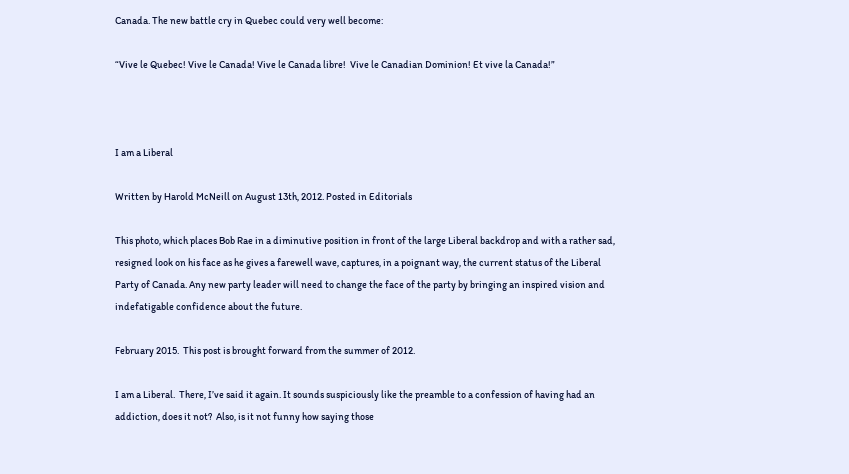Canada. The new battle cry in Quebec could very well become:

“Vive le Quebec! Vive le Canada! Vive le Canada libre!  Vive le Canadian Dominion! Et vive la Canada!”



I am a Liberal

Written by Harold McNeill on August 13th, 2012. Posted in Editorials

This photo, which places Bob Rae in a diminutive position in front of the large Liberal backdrop and with a rather sad, resigned look on his face as he gives a farewell wave, captures, in a poignant way, the current status of the Liberal Party of Canada. Any new party leader will need to change the face of the party by bringing an inspired vision and indefatigable confidence about the future.

February 2015.  This post is brought forward from the summer of 2012.

I am a Liberal.  There, I’ve said it again. It sounds suspiciously like the preamble to a confession of having had an addiction, does it not?  Also, is it not funny how saying those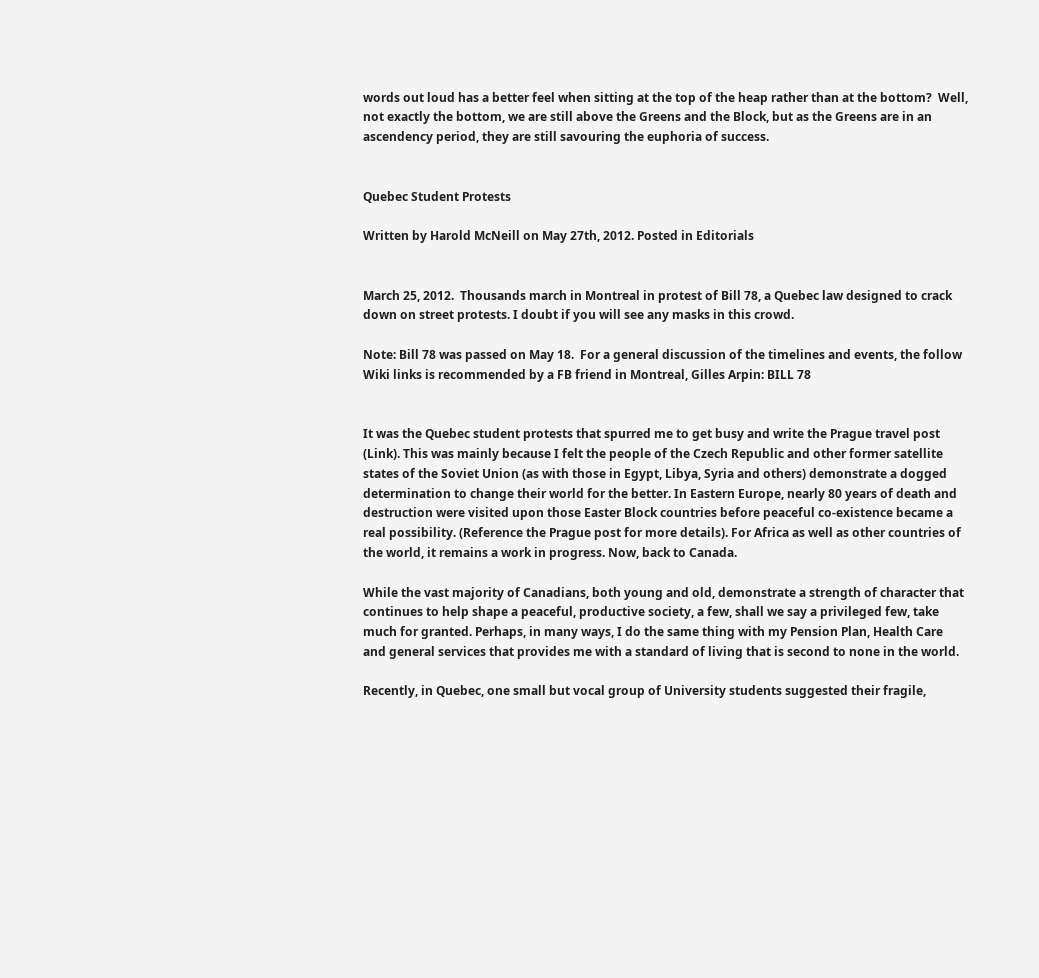words out loud has a better feel when sitting at the top of the heap rather than at the bottom?  Well, not exactly the bottom, we are still above the Greens and the Block, but as the Greens are in an ascendency period, they are still savouring the euphoria of success.


Quebec Student Protests

Written by Harold McNeill on May 27th, 2012. Posted in Editorials


March 25, 2012.  Thousands march in Montreal in protest of Bill 78, a Quebec law designed to crack down on street protests. I doubt if you will see any masks in this crowd.

Note: Bill 78 was passed on May 18.  For a general discussion of the timelines and events, the follow Wiki links is recommended by a FB friend in Montreal, Gilles Arpin: BILL 78


It was the Quebec student protests that spurred me to get busy and write the Prague travel post (Link). This was mainly because I felt the people of the Czech Republic and other former satellite states of the Soviet Union (as with those in Egypt, Libya, Syria and others) demonstrate a dogged determination to change their world for the better. In Eastern Europe, nearly 80 years of death and destruction were visited upon those Easter Block countries before peaceful co-existence became a real possibility. (Reference the Prague post for more details). For Africa as well as other countries of the world, it remains a work in progress. Now, back to Canada.

While the vast majority of Canadians, both young and old, demonstrate a strength of character that continues to help shape a peaceful, productive society, a few, shall we say a privileged few, take much for granted. Perhaps, in many ways, I do the same thing with my Pension Plan, Health Care and general services that provides me with a standard of living that is second to none in the world.

Recently, in Quebec, one small but vocal group of University students suggested their fragile,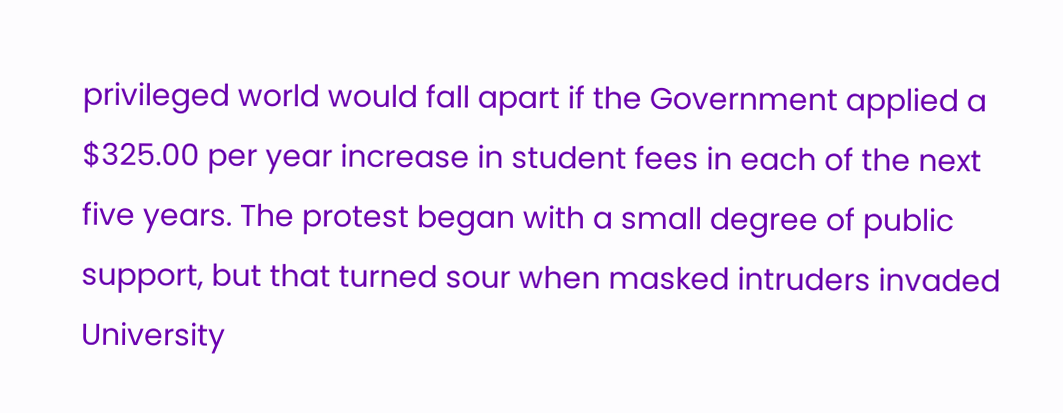privileged world would fall apart if the Government applied a $325.00 per year increase in student fees in each of the next five years. The protest began with a small degree of public support, but that turned sour when masked intruders invaded University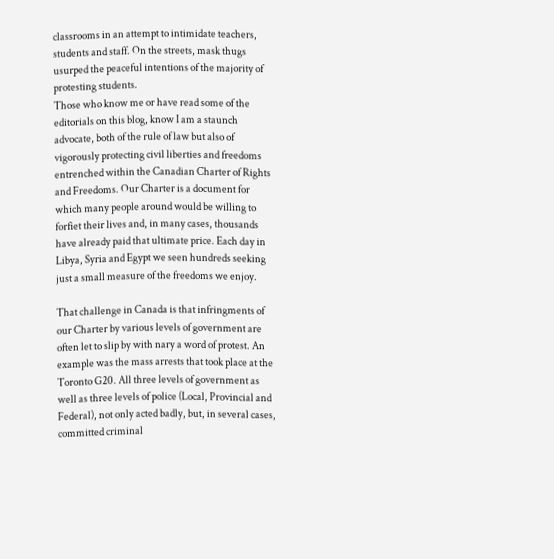classrooms in an attempt to intimidate teachers, students and staff. On the streets, mask thugs usurped the peaceful intentions of the majority of protesting students.
Those who know me or have read some of the editorials on this blog, know I am a staunch advocate, both of the rule of law but also of vigorously protecting civil liberties and freedoms entrenched within the Canadian Charter of Rights and Freedoms. Our Charter is a document for which many people around would be willing to forfiet their lives and, in many cases, thousands have already paid that ultimate price. Each day in Libya, Syria and Egypt we seen hundreds seeking just a small measure of the freedoms we enjoy.

That challenge in Canada is that infringments of our Charter by various levels of government are often let to slip by with nary a word of protest. An example was the mass arrests that took place at the Toronto G20. All three levels of government as well as three levels of police (Local, Provincial and Federal), not only acted badly, but, in several cases, committed criminal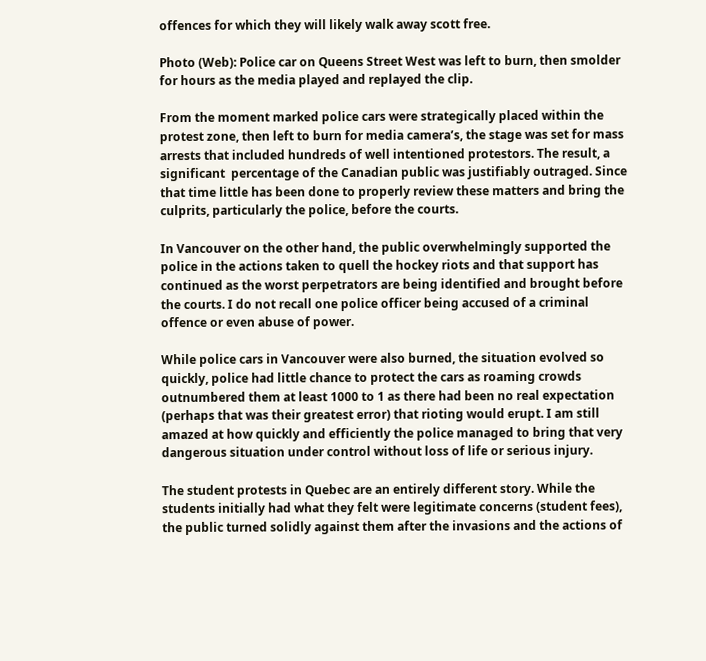offences for which they will likely walk away scott free.

Photo (Web): Police car on Queens Street West was left to burn, then smolder for hours as the media played and replayed the clip.

From the moment marked police cars were strategically placed within the protest zone, then left to burn for media camera’s, the stage was set for mass arrests that included hundreds of well intentioned protestors. The result, a significant  percentage of the Canadian public was justifiably outraged. Since that time little has been done to properly review these matters and bring the culprits, particularly the police, before the courts.

In Vancouver on the other hand, the public overwhelmingly supported the police in the actions taken to quell the hockey riots and that support has continued as the worst perpetrators are being identified and brought before the courts. I do not recall one police officer being accused of a criminal offence or even abuse of power.

While police cars in Vancouver were also burned, the situation evolved so quickly, police had little chance to protect the cars as roaming crowds outnumbered them at least 1000 to 1 as there had been no real expectation (perhaps that was their greatest error) that rioting would erupt. I am still amazed at how quickly and efficiently the police managed to bring that very dangerous situation under control without loss of life or serious injury.

The student protests in Quebec are an entirely different story. While the students initially had what they felt were legitimate concerns (student fees), the public turned solidly against them after the invasions and the actions of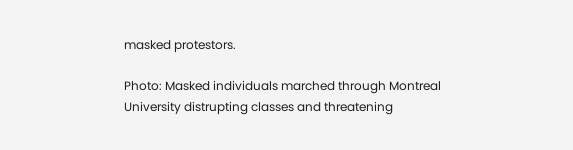masked protestors.

Photo: Masked individuals marched through Montreal University distrupting classes and threatening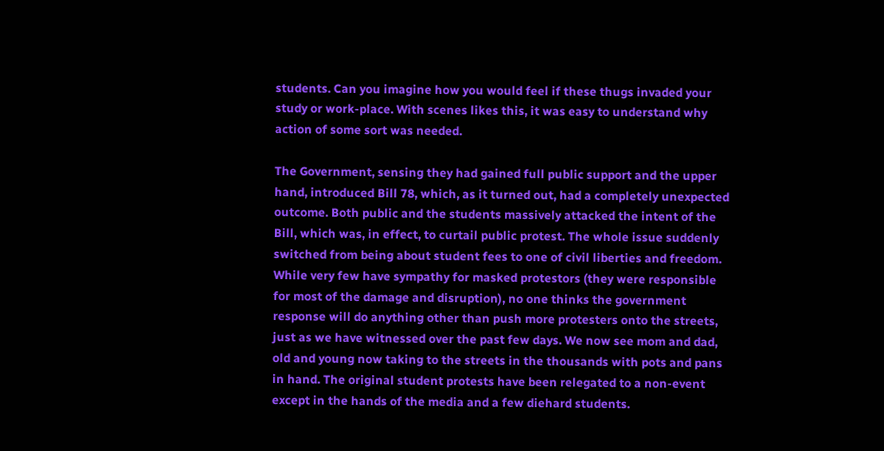students. Can you imagine how you would feel if these thugs invaded your study or work-place. With scenes likes this, it was easy to understand why action of some sort was needed.

The Government, sensing they had gained full public support and the upper hand, introduced Bill 78, which, as it turned out, had a completely unexpected outcome. Both public and the students massively attacked the intent of the Bill, which was, in effect, to curtail public protest. The whole issue suddenly switched from being about student fees to one of civil liberties and freedom.
While very few have sympathy for masked protestors (they were responsible for most of the damage and disruption), no one thinks the government response will do anything other than push more protesters onto the streets, just as we have witnessed over the past few days. We now see mom and dad, old and young now taking to the streets in the thousands with pots and pans in hand. The original student protests have been relegated to a non-event except in the hands of the media and a few diehard students.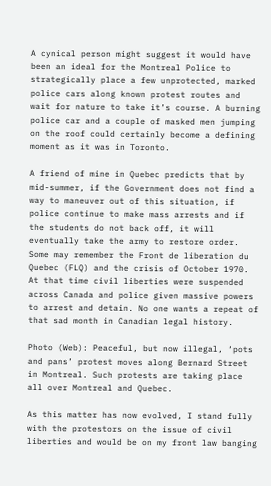A cynical person might suggest it would have been an ideal for the Montreal Police to strategically place a few unprotected, marked police cars along known protest routes and wait for nature to take it’s course. A burning police car and a couple of masked men jumping on the roof could certainly become a defining moment as it was in Toronto.

A friend of mine in Quebec predicts that by mid-summer, if the Government does not find a way to maneuver out of this situation, if police continue to make mass arrests and if the students do not back off, it will eventually take the army to restore order. Some may remember the Front de liberation du Quebec (FLQ) and the crisis of October 1970. At that time civil liberties were suspended across Canada and police given massive powers to arrest and detain. No one wants a repeat of that sad month in Canadian legal history.

Photo (Web): Peaceful, but now illegal, ‘pots and pans’ protest moves along Bernard Street in Montreal. Such protests are taking place all over Montreal and Quebec.

As this matter has now evolved, I stand fully with the protestors on the issue of civil liberties and would be on my front law banging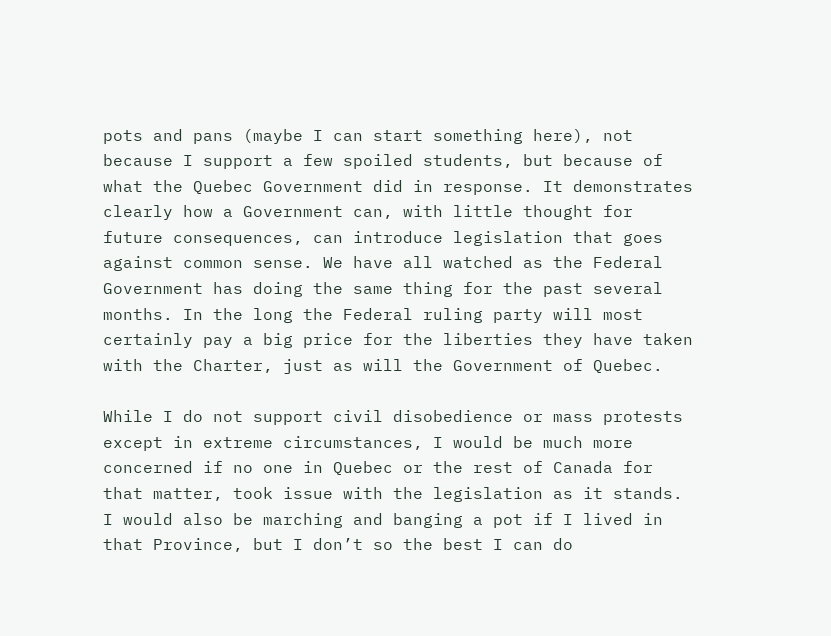pots and pans (maybe I can start something here), not because I support a few spoiled students, but because of what the Quebec Government did in response. It demonstrates clearly how a Government can, with little thought for future consequences, can introduce legislation that goes against common sense. We have all watched as the Federal Government has doing the same thing for the past several months. In the long the Federal ruling party will most certainly pay a big price for the liberties they have taken with the Charter, just as will the Government of Quebec.

While I do not support civil disobedience or mass protests except in extreme circumstances, I would be much more concerned if no one in Quebec or the rest of Canada for that matter, took issue with the legislation as it stands. I would also be marching and banging a pot if I lived in that Province, but I don’t so the best I can do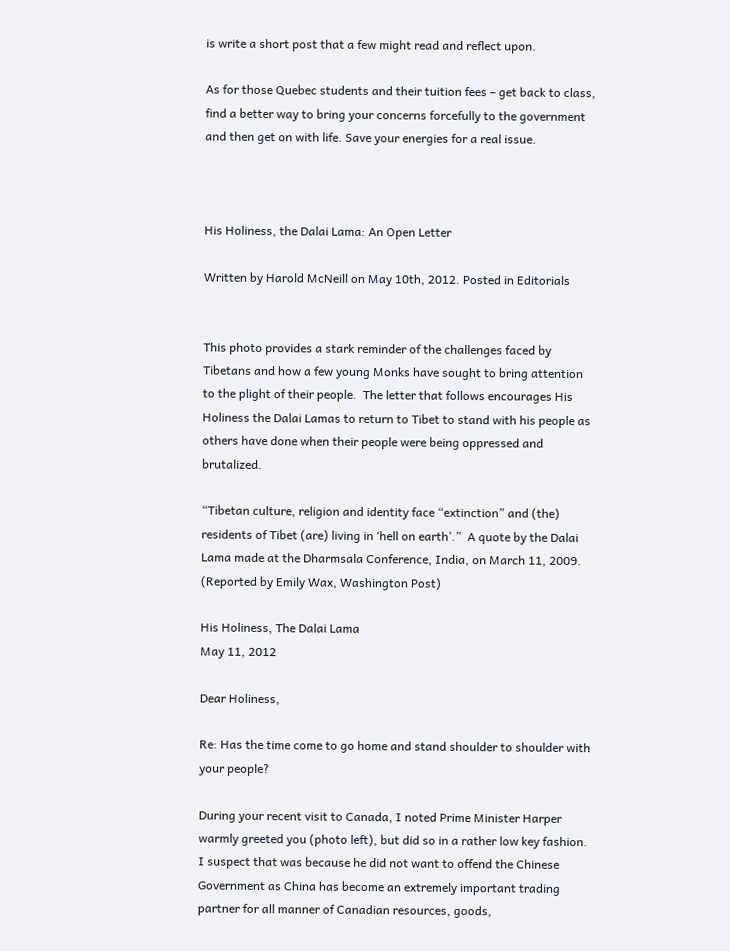is write a short post that a few might read and reflect upon.

As for those Quebec students and their tuition fees – get back to class, find a better way to bring your concerns forcefully to the government and then get on with life. Save your energies for a real issue.



His Holiness, the Dalai Lama: An Open Letter

Written by Harold McNeill on May 10th, 2012. Posted in Editorials


This photo provides a stark reminder of the challenges faced by Tibetans and how a few young Monks have sought to bring attention to the plight of their people.  The letter that follows encourages His Holiness the Dalai Lamas to return to Tibet to stand with his people as others have done when their people were being oppressed and brutalized.

“Tibetan culture, religion and identity face “extinction” and (the) residents of Tibet (are) living in ‘hell on earth’.”  A quote by the Dalai Lama made at the Dharmsala Conference, India, on March 11, 2009. (Reported by Emily Wax, Washington Post)

His Holiness, The Dalai Lama
May 11, 2012

Dear Holiness,

Re: Has the time come to go home and stand shoulder to shoulder with your people?

During your recent visit to Canada, I noted Prime Minister Harper warmly greeted you (photo left), but did so in a rather low key fashion. I suspect that was because he did not want to offend the Chinese Government as China has become an extremely important trading partner for all manner of Canadian resources, goods,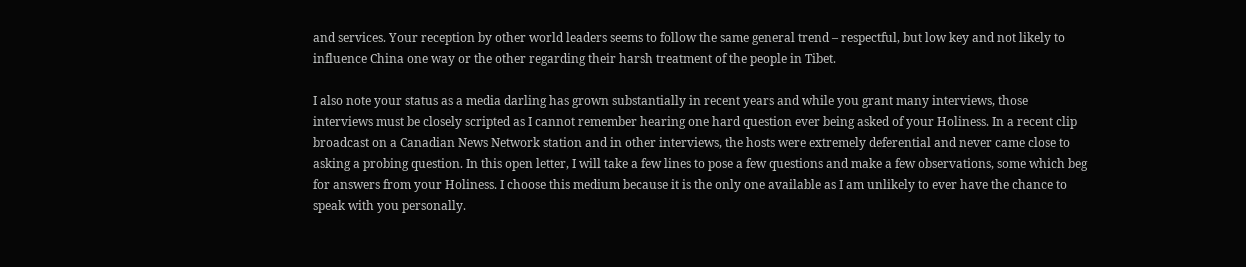and services. Your reception by other world leaders seems to follow the same general trend – respectful, but low key and not likely to influence China one way or the other regarding their harsh treatment of the people in Tibet.

I also note your status as a media darling has grown substantially in recent years and while you grant many interviews, those interviews must be closely scripted as I cannot remember hearing one hard question ever being asked of your Holiness. In a recent clip broadcast on a Canadian News Network station and in other interviews, the hosts were extremely deferential and never came close to asking a probing question. In this open letter, I will take a few lines to pose a few questions and make a few observations, some which beg for answers from your Holiness. I choose this medium because it is the only one available as I am unlikely to ever have the chance to speak with you personally.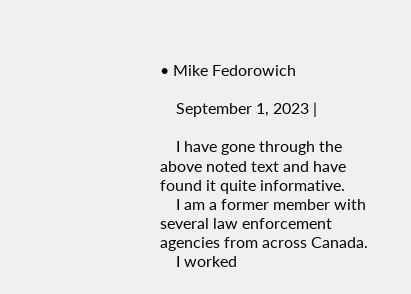• Mike Fedorowich

    September 1, 2023 |

    I have gone through the above noted text and have found it quite informative.
    I am a former member with several law enforcement agencies from across Canada.
    I worked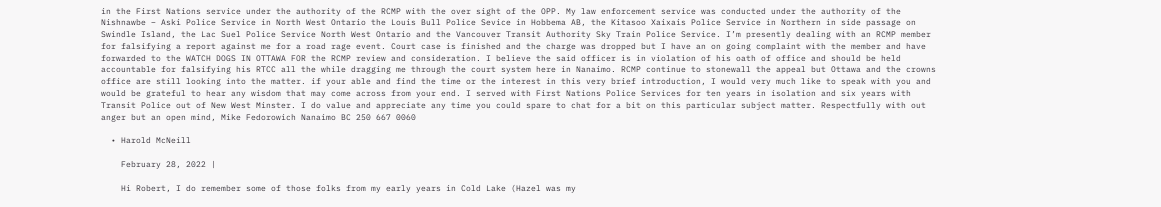in the First Nations service under the authority of the RCMP with the over sight of the OPP. My law enforcement service was conducted under the authority of the Nishnawbe – Aski Police Service in North West Ontario the Louis Bull Police Sevice in Hobbema AB, the Kitasoo Xaixais Police Service in Northern in side passage on Swindle Island, the Lac Suel Police Service North West Ontario and the Vancouver Transit Authority Sky Train Police Service. I’m presently dealing with an RCMP member for falsifying a report against me for a road rage event. Court case is finished and the charge was dropped but I have an on going complaint with the member and have forwarded to the WATCH DOGS IN OTTAWA FOR the RCMP review and consideration. I believe the said officer is in violation of his oath of office and should be held accountable for falsifying his RTCC all the while dragging me through the court system here in Nanaimo. RCMP continue to stonewall the appeal but Ottawa and the crowns office are still looking into the matter. if your able and find the time or the interest in this very brief introduction, I would very much like to speak with you and would be grateful to hear any wisdom that may come across from your end. I served with First Nations Police Services for ten years in isolation and six years with Transit Police out of New West Minster. I do value and appreciate any time you could spare to chat for a bit on this particular subject matter. Respectfully with out anger but an open mind, Mike Fedorowich Nanaimo BC 250 667 0060

  • Harold McNeill

    February 28, 2022 |

    Hi Robert, I do remember some of those folks from my early years in Cold Lake (Hazel was my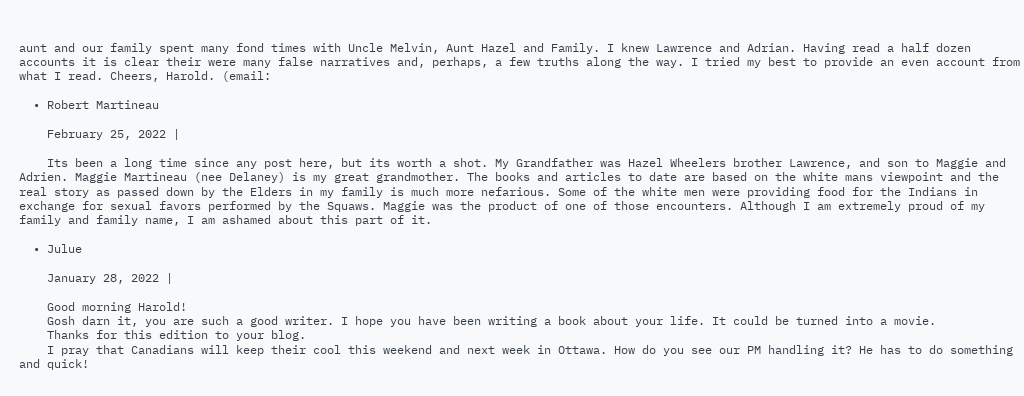aunt and our family spent many fond times with Uncle Melvin, Aunt Hazel and Family. I knew Lawrence and Adrian. Having read a half dozen accounts it is clear their were many false narratives and, perhaps, a few truths along the way. I tried my best to provide an even account from what I read. Cheers, Harold. (email:

  • Robert Martineau

    February 25, 2022 |

    Its been a long time since any post here, but its worth a shot. My Grandfather was Hazel Wheelers brother Lawrence, and son to Maggie and Adrien. Maggie Martineau (nee Delaney) is my great grandmother. The books and articles to date are based on the white mans viewpoint and the real story as passed down by the Elders in my family is much more nefarious. Some of the white men were providing food for the Indians in exchange for sexual favors performed by the Squaws. Maggie was the product of one of those encounters. Although I am extremely proud of my family and family name, I am ashamed about this part of it.

  • Julue

    January 28, 2022 |

    Good morning Harold!
    Gosh darn it, you are such a good writer. I hope you have been writing a book about your life. It could be turned into a movie.
    Thanks for this edition to your blog.
    I pray that Canadians will keep their cool this weekend and next week in Ottawa. How do you see our PM handling it? He has to do something and quick!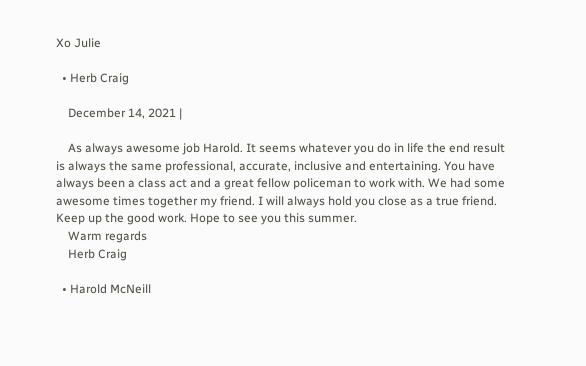Xo Julie

  • Herb Craig

    December 14, 2021 |

    As always awesome job Harold. It seems whatever you do in life the end result is always the same professional, accurate, inclusive and entertaining. You have always been a class act and a great fellow policeman to work with. We had some awesome times together my friend. I will always hold you close as a true friend. Keep up the good work. Hope to see you this summer.
    Warm regards
    Herb Craig

  • Harold McNeill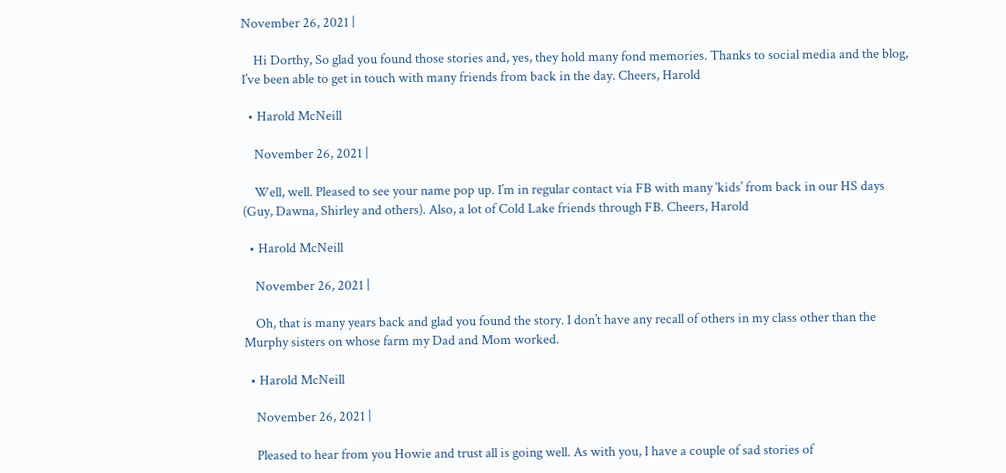November 26, 2021 |

    Hi Dorthy, So glad you found those stories and, yes, they hold many fond memories. Thanks to social media and the blog, I’ve been able to get in touch with many friends from back in the day. Cheers, Harold

  • Harold McNeill

    November 26, 2021 |

    Well, well. Pleased to see your name pop up. I’m in regular contact via FB with many ‘kids’ from back in our HS days (Guy, Dawna, Shirley and others). Also, a lot of Cold Lake friends through FB. Cheers, Harold

  • Harold McNeill

    November 26, 2021 |

    Oh, that is many years back and glad you found the story. I don’t have any recall of others in my class other than the Murphy sisters on whose farm my Dad and Mom worked.

  • Harold McNeill

    November 26, 2021 |

    Pleased to hear from you Howie and trust all is going well. As with you, I have a couple of sad stories of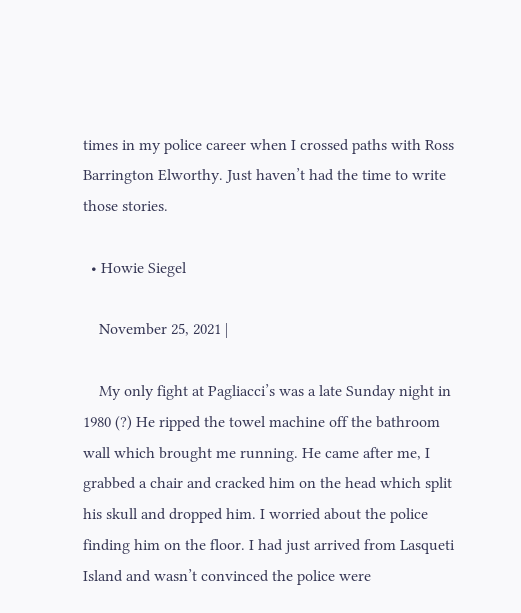times in my police career when I crossed paths with Ross Barrington Elworthy. Just haven’t had the time to write those stories.

  • Howie Siegel

    November 25, 2021 |

    My only fight at Pagliacci’s was a late Sunday night in 1980 (?) He ripped the towel machine off the bathroom wall which brought me running. He came after me, I grabbed a chair and cracked him on the head which split his skull and dropped him. I worried about the police finding him on the floor. I had just arrived from Lasqueti Island and wasn’t convinced the police were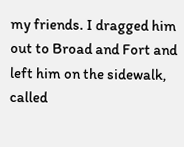my friends. I dragged him out to Broad and Fort and left him on the sidewalk, called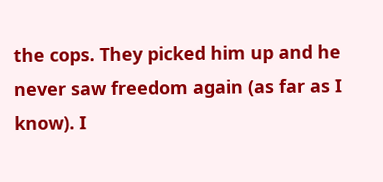the cops. They picked him up and he never saw freedom again (as far as I know). I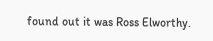found out it was Ross Elworthy.